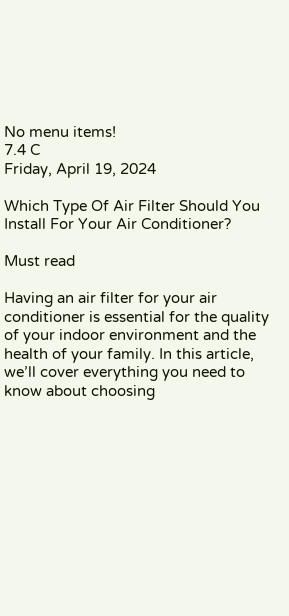No menu items!
7.4 C
Friday, April 19, 2024

Which Type Of Air Filter Should You Install For Your Air Conditioner?

Must read

Having an air filter for your air conditioner is essential for the quality of your indoor environment and the health of your family. In this article, we’ll cover everything you need to know about choosing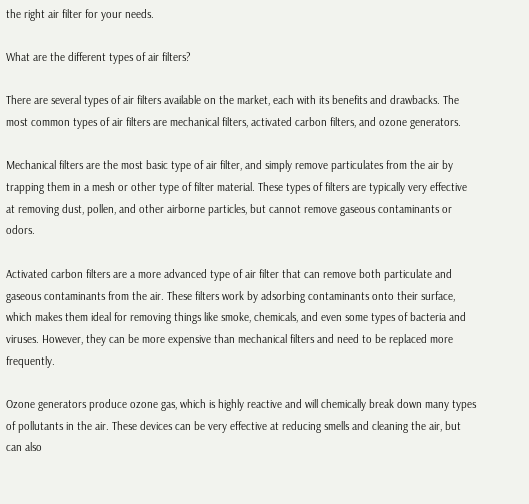the right air filter for your needs.

What are the different types of air filters?

There are several types of air filters available on the market, each with its benefits and drawbacks. The most common types of air filters are mechanical filters, activated carbon filters, and ozone generators.

Mechanical filters are the most basic type of air filter, and simply remove particulates from the air by trapping them in a mesh or other type of filter material. These types of filters are typically very effective at removing dust, pollen, and other airborne particles, but cannot remove gaseous contaminants or odors.

Activated carbon filters are a more advanced type of air filter that can remove both particulate and gaseous contaminants from the air. These filters work by adsorbing contaminants onto their surface, which makes them ideal for removing things like smoke, chemicals, and even some types of bacteria and viruses. However, they can be more expensive than mechanical filters and need to be replaced more frequently.

Ozone generators produce ozone gas, which is highly reactive and will chemically break down many types of pollutants in the air. These devices can be very effective at reducing smells and cleaning the air, but can also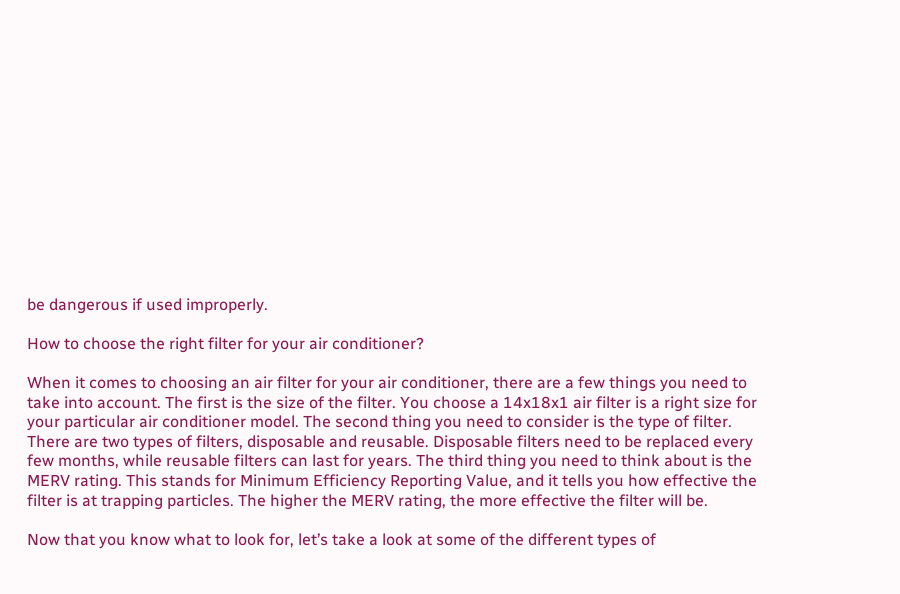be dangerous if used improperly.

How to choose the right filter for your air conditioner?

When it comes to choosing an air filter for your air conditioner, there are a few things you need to take into account. The first is the size of the filter. You choose a 14x18x1 air filter is a right size for your particular air conditioner model. The second thing you need to consider is the type of filter. There are two types of filters, disposable and reusable. Disposable filters need to be replaced every few months, while reusable filters can last for years. The third thing you need to think about is the MERV rating. This stands for Minimum Efficiency Reporting Value, and it tells you how effective the filter is at trapping particles. The higher the MERV rating, the more effective the filter will be.

Now that you know what to look for, let’s take a look at some of the different types of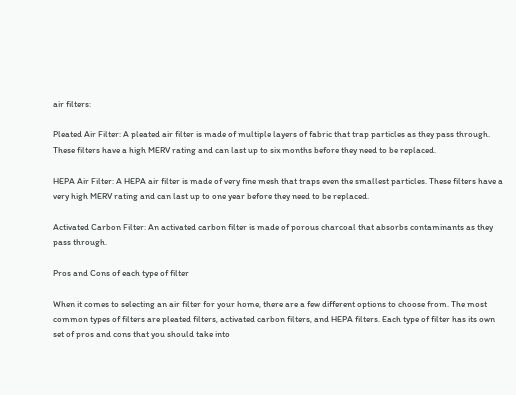air filters:

Pleated Air Filter: A pleated air filter is made of multiple layers of fabric that trap particles as they pass through. These filters have a high MERV rating and can last up to six months before they need to be replaced.

HEPA Air Filter: A HEPA air filter is made of very fine mesh that traps even the smallest particles. These filters have a very high MERV rating and can last up to one year before they need to be replaced.

Activated Carbon Filter: An activated carbon filter is made of porous charcoal that absorbs contaminants as they pass through.

Pros and Cons of each type of filter

When it comes to selecting an air filter for your home, there are a few different options to choose from. The most common types of filters are pleated filters, activated carbon filters, and HEPA filters. Each type of filter has its own set of pros and cons that you should take into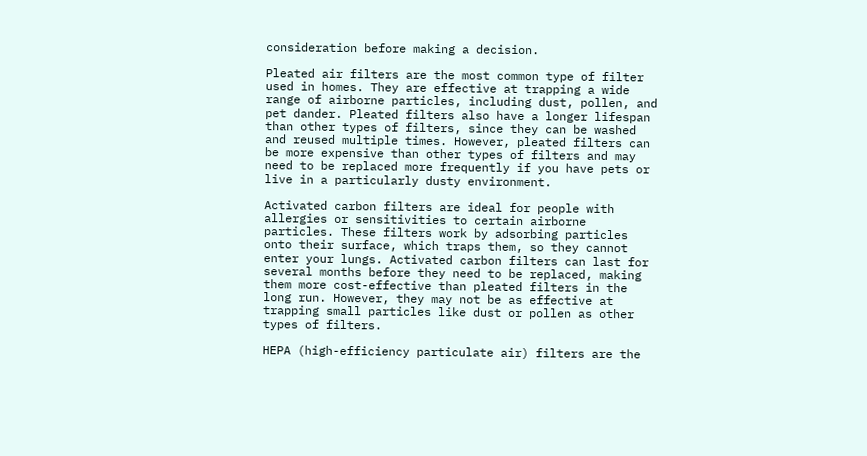consideration before making a decision.

Pleated air filters are the most common type of filter used in homes. They are effective at trapping a wide range of airborne particles, including dust, pollen, and pet dander. Pleated filters also have a longer lifespan than other types of filters, since they can be washed and reused multiple times. However, pleated filters can be more expensive than other types of filters and may need to be replaced more frequently if you have pets or live in a particularly dusty environment.

Activated carbon filters are ideal for people with allergies or sensitivities to certain airborne particles. These filters work by adsorbing particles onto their surface, which traps them, so they cannot enter your lungs. Activated carbon filters can last for several months before they need to be replaced, making them more cost-effective than pleated filters in the long run. However, they may not be as effective at trapping small particles like dust or pollen as other types of filters.

HEPA (high-efficiency particulate air) filters are the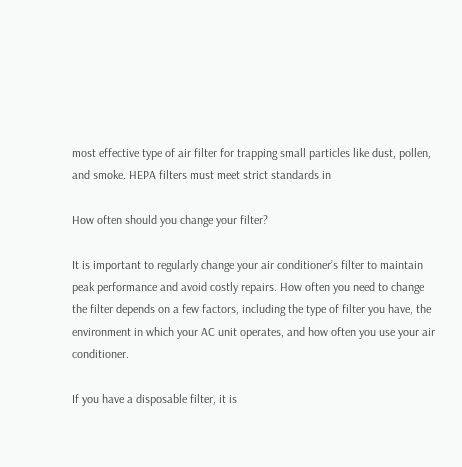most effective type of air filter for trapping small particles like dust, pollen, and smoke. HEPA filters must meet strict standards in

How often should you change your filter?

It is important to regularly change your air conditioner’s filter to maintain peak performance and avoid costly repairs. How often you need to change the filter depends on a few factors, including the type of filter you have, the environment in which your AC unit operates, and how often you use your air conditioner.

If you have a disposable filter, it is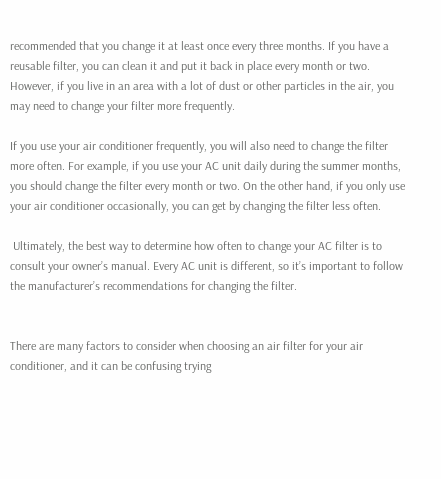recommended that you change it at least once every three months. If you have a reusable filter, you can clean it and put it back in place every month or two. However, if you live in an area with a lot of dust or other particles in the air, you may need to change your filter more frequently.

If you use your air conditioner frequently, you will also need to change the filter more often. For example, if you use your AC unit daily during the summer months, you should change the filter every month or two. On the other hand, if you only use your air conditioner occasionally, you can get by changing the filter less often.

 Ultimately, the best way to determine how often to change your AC filter is to consult your owner’s manual. Every AC unit is different, so it’s important to follow the manufacturer’s recommendations for changing the filter.


There are many factors to consider when choosing an air filter for your air conditioner, and it can be confusing trying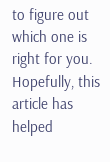to figure out which one is right for you. Hopefully, this article has helped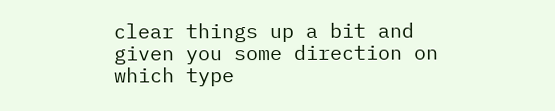clear things up a bit and given you some direction on which type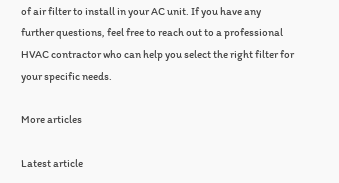of air filter to install in your AC unit. If you have any further questions, feel free to reach out to a professional HVAC contractor who can help you select the right filter for your specific needs.

More articles

Latest article